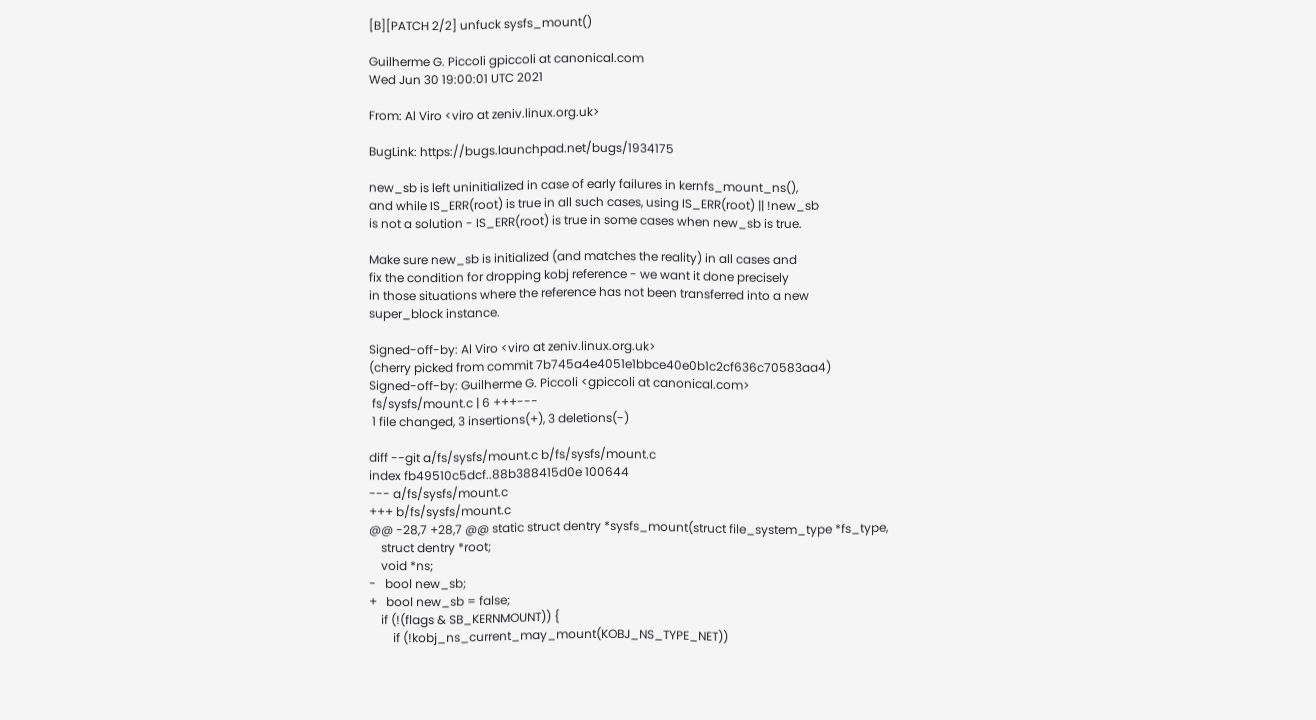[B][PATCH 2/2] unfuck sysfs_mount()

Guilherme G. Piccoli gpiccoli at canonical.com
Wed Jun 30 19:00:01 UTC 2021

From: Al Viro <viro at zeniv.linux.org.uk>

BugLink: https://bugs.launchpad.net/bugs/1934175

new_sb is left uninitialized in case of early failures in kernfs_mount_ns(),
and while IS_ERR(root) is true in all such cases, using IS_ERR(root) || !new_sb
is not a solution - IS_ERR(root) is true in some cases when new_sb is true.

Make sure new_sb is initialized (and matches the reality) in all cases and
fix the condition for dropping kobj reference - we want it done precisely
in those situations where the reference has not been transferred into a new
super_block instance.

Signed-off-by: Al Viro <viro at zeniv.linux.org.uk>
(cherry picked from commit 7b745a4e4051e1bbce40e0b1c2cf636c70583aa4)
Signed-off-by: Guilherme G. Piccoli <gpiccoli at canonical.com>
 fs/sysfs/mount.c | 6 +++---
 1 file changed, 3 insertions(+), 3 deletions(-)

diff --git a/fs/sysfs/mount.c b/fs/sysfs/mount.c
index fb49510c5dcf..88b388415d0e 100644
--- a/fs/sysfs/mount.c
+++ b/fs/sysfs/mount.c
@@ -28,7 +28,7 @@ static struct dentry *sysfs_mount(struct file_system_type *fs_type,
    struct dentry *root;
    void *ns;
-   bool new_sb;
+   bool new_sb = false;
    if (!(flags & SB_KERNMOUNT)) {
        if (!kobj_ns_current_may_mount(KOBJ_NS_TYPE_NET))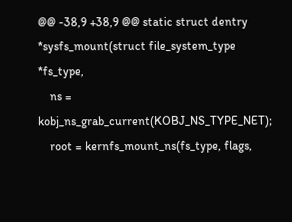@@ -38,9 +38,9 @@ static struct dentry *sysfs_mount(struct file_system_type *fs_type,
    ns = kobj_ns_grab_current(KOBJ_NS_TYPE_NET);
    root = kernfs_mount_ns(fs_type, flags,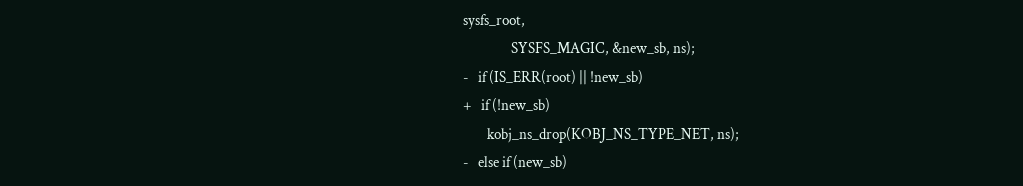sysfs_root,
                SYSFS_MAGIC, &new_sb, ns);
-   if (IS_ERR(root) || !new_sb)
+   if (!new_sb)
        kobj_ns_drop(KOBJ_NS_TYPE_NET, ns);
-   else if (new_sb)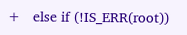+   else if (!IS_ERR(root))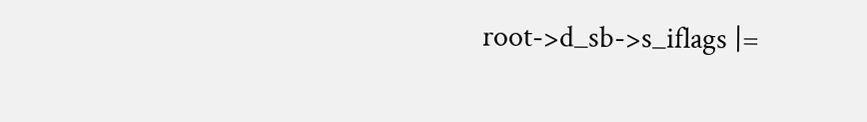root->d_sb->s_iflags |=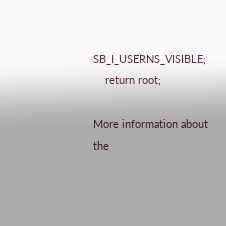SB_I_USERNS_VISIBLE;
    return root;

More information about the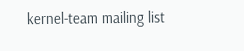kernel-team mailing list